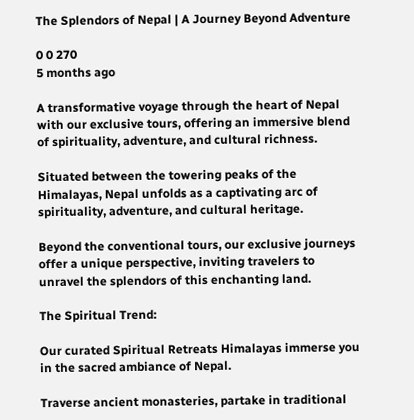The Splendors of Nepal | A Journey Beyond Adventure

0 0 270
5 months ago

A transformative voyage through the heart of Nepal with our exclusive tours, offering an immersive blend of spirituality, adventure, and cultural richness.

Situated between the towering peaks of the Himalayas, Nepal unfolds as a captivating arc of spirituality, adventure, and cultural heritage.

Beyond the conventional tours, our exclusive journeys offer a unique perspective, inviting travelers to unravel the splendors of this enchanting land.

The Spiritual Trend:

Our curated Spiritual Retreats Himalayas immerse you in the sacred ambiance of Nepal.

Traverse ancient monasteries, partake in traditional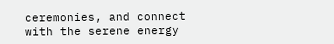ceremonies, and connect with the serene energy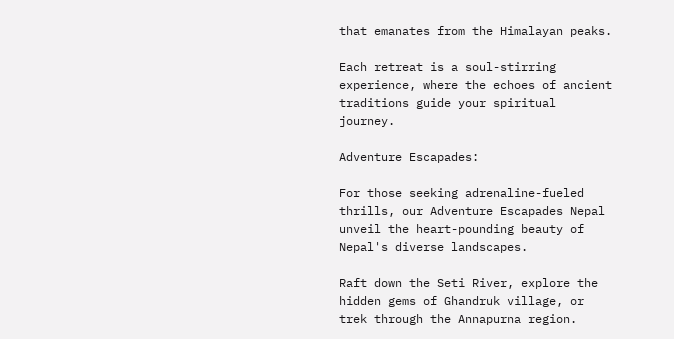that emanates from the Himalayan peaks.

Each retreat is a soul-stirring experience, where the echoes of ancient traditions guide your spiritual journey.

Adventure Escapades:

For those seeking adrenaline-fueled thrills, our Adventure Escapades Nepal unveil the heart-pounding beauty of Nepal's diverse landscapes.

Raft down the Seti River, explore the hidden gems of Ghandruk village, or trek through the Annapurna region.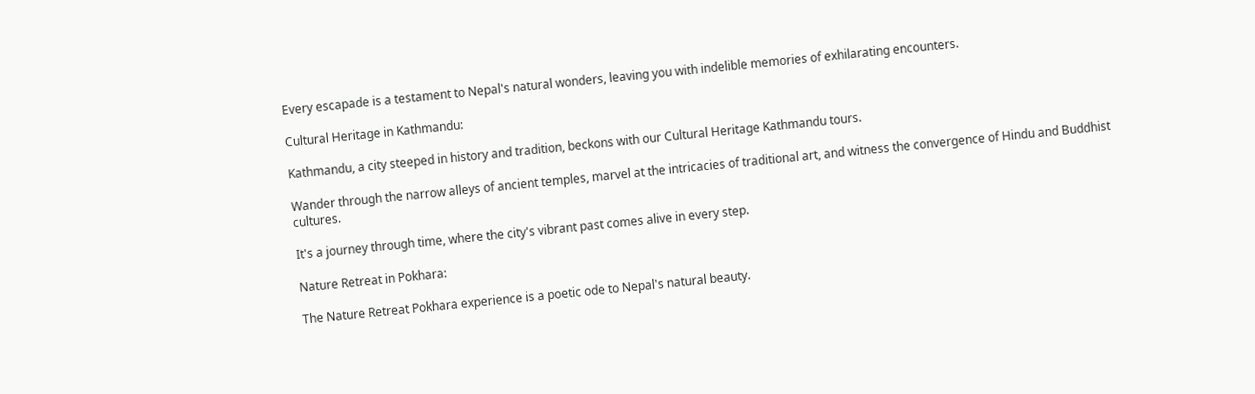Every escapade is a testament to Nepal's natural wonders, leaving you with indelible memories of exhilarating encounters.

Cultural Heritage in Kathmandu:

Kathmandu, a city steeped in history and tradition, beckons with our Cultural Heritage Kathmandu tours.

Wander through the narrow alleys of ancient temples, marvel at the intricacies of traditional art, and witness the convergence of Hindu and Buddhist cultures.

It's a journey through time, where the city's vibrant past comes alive in every step.

Nature Retreat in Pokhara:

The Nature Retreat Pokhara experience is a poetic ode to Nepal's natural beauty.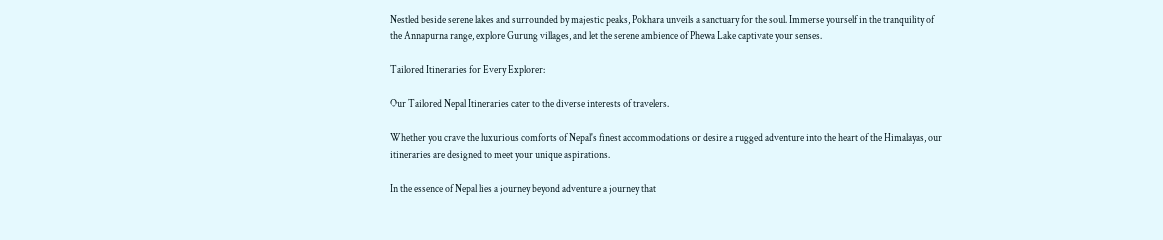Nestled beside serene lakes and surrounded by majestic peaks, Pokhara unveils a sanctuary for the soul. Immerse yourself in the tranquility of the Annapurna range, explore Gurung villages, and let the serene ambience of Phewa Lake captivate your senses.

Tailored Itineraries for Every Explorer:

Our Tailored Nepal Itineraries cater to the diverse interests of travelers.

Whether you crave the luxurious comforts of Nepal's finest accommodations or desire a rugged adventure into the heart of the Himalayas, our itineraries are designed to meet your unique aspirations.

In the essence of Nepal lies a journey beyond adventure a journey that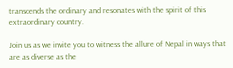transcends the ordinary and resonates with the spirit of this extraordinary country.

Join us as we invite you to witness the allure of Nepal in ways that are as diverse as the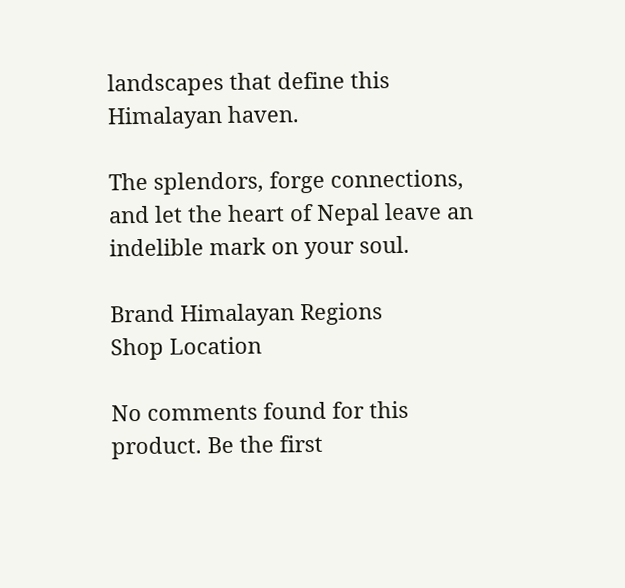landscapes that define this Himalayan haven.

The splendors, forge connections, and let the heart of Nepal leave an indelible mark on your soul.

Brand Himalayan Regions
Shop Location

No comments found for this product. Be the first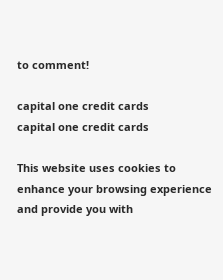to comment!

capital one credit cards
capital one credit cards

This website uses cookies to enhance your browsing experience and provide you with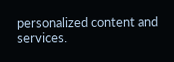personalized content and services.